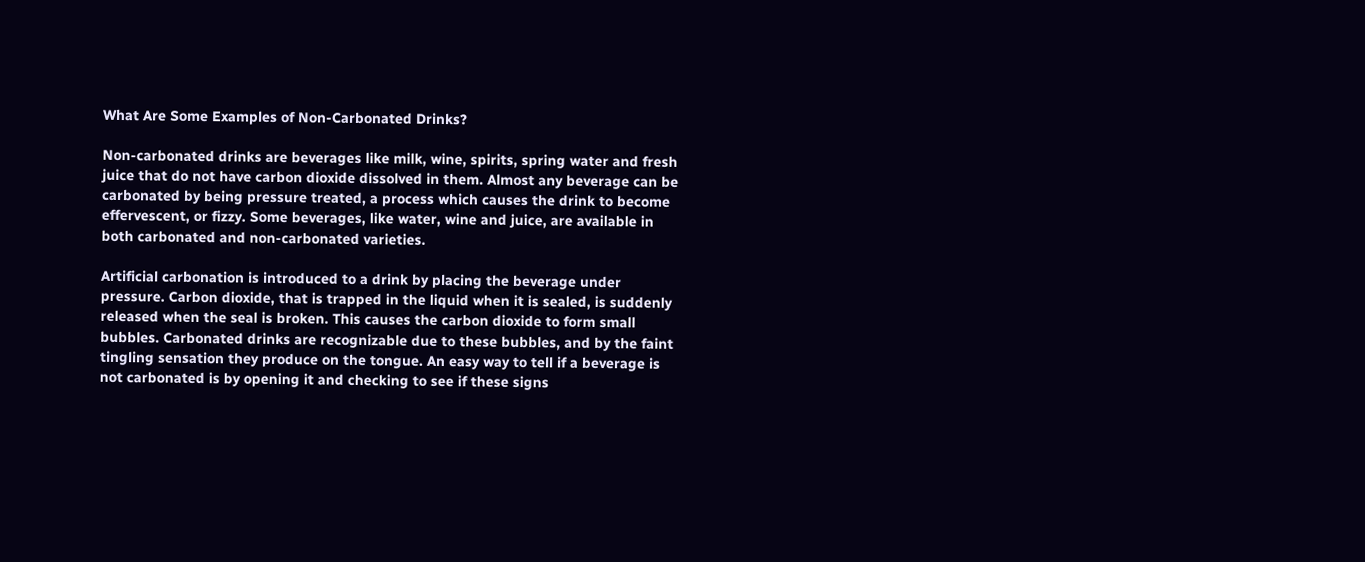What Are Some Examples of Non-Carbonated Drinks?

Non-carbonated drinks are beverages like milk, wine, spirits, spring water and fresh juice that do not have carbon dioxide dissolved in them. Almost any beverage can be carbonated by being pressure treated, a process which causes the drink to become effervescent, or fizzy. Some beverages, like water, wine and juice, are available in both carbonated and non-carbonated varieties.

Artificial carbonation is introduced to a drink by placing the beverage under pressure. Carbon dioxide, that is trapped in the liquid when it is sealed, is suddenly released when the seal is broken. This causes the carbon dioxide to form small bubbles. Carbonated drinks are recognizable due to these bubbles, and by the faint tingling sensation they produce on the tongue. An easy way to tell if a beverage is not carbonated is by opening it and checking to see if these signs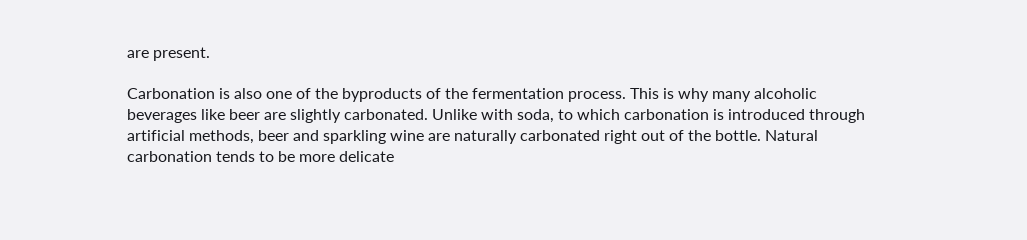are present.

Carbonation is also one of the byproducts of the fermentation process. This is why many alcoholic beverages like beer are slightly carbonated. Unlike with soda, to which carbonation is introduced through artificial methods, beer and sparkling wine are naturally carbonated right out of the bottle. Natural carbonation tends to be more delicate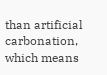than artificial carbonation, which means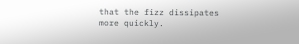that the fizz dissipates more quickly.